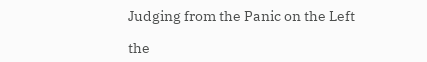Judging from the Panic on the Left

the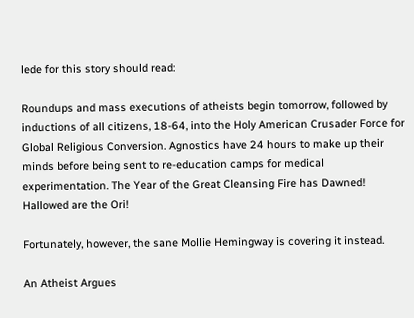lede for this story should read:

Roundups and mass executions of atheists begin tomorrow, followed by inductions of all citizens, 18-64, into the Holy American Crusader Force for Global Religious Conversion. Agnostics have 24 hours to make up their minds before being sent to re-education camps for medical experimentation. The Year of the Great Cleansing Fire has Dawned! Hallowed are the Ori!

Fortunately, however, the sane Mollie Hemingway is covering it instead.

An Atheist Argues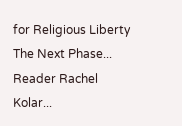for Religious Liberty
The Next Phase...
Reader Rachel Kolar...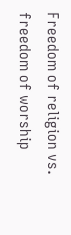Freedom of religion vs. freedom of worship